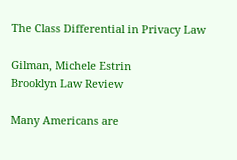The Class Differential in Privacy Law

Gilman, Michele Estrin
Brooklyn Law Review

Many Americans are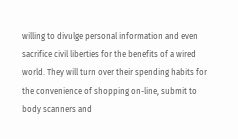willing to divulge personal information and even sacrifice civil liberties for the benefits of a wired world. They will turn over their spending habits for the convenience of shopping on-line, submit to body scanners and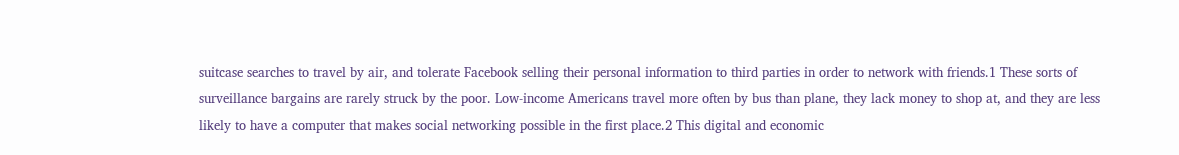suitcase searches to travel by air, and tolerate Facebook selling their personal information to third parties in order to network with friends.1 These sorts of surveillance bargains are rarely struck by the poor. Low-income Americans travel more often by bus than plane, they lack money to shop at, and they are less likely to have a computer that makes social networking possible in the first place.2 This digital and economic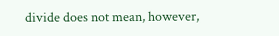divide does not mean, however,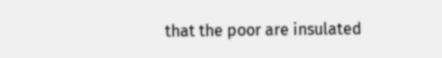that the poor are insulated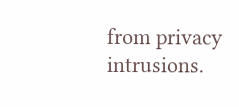from privacy intrusions.